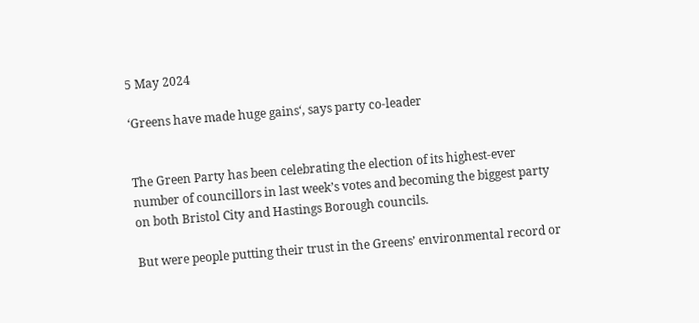5 May 2024

‘Greens have made huge gains‘, says party co-leader


The Green Party has been celebrating the election of its highest-ever number of councillors in last week’s votes and becoming the biggest party on both Bristol City and Hastings Borough councils.

But were people putting their trust in the Greens’ environmental record or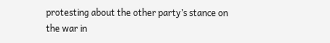protesting about the other party’s stance on the war in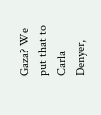Gaza? We put that to Carla Denyer,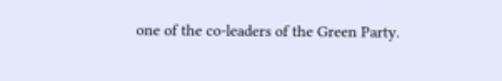one of the co-leaders of the Green Party.